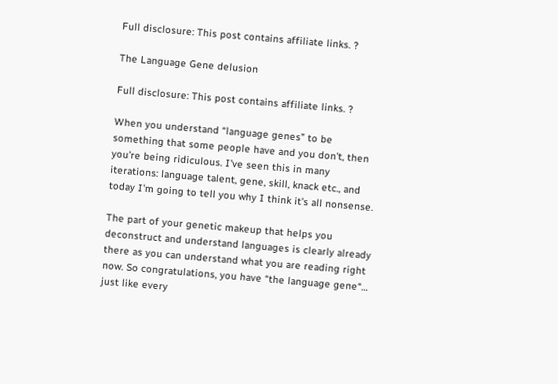Full disclosure: This post contains affiliate links. ?

The Language Gene delusion

Full disclosure: This post contains affiliate links. ?

When you understand “language genes” to be something that some people have and you don't, then you're being ridiculous. I've seen this in many iterations: language talent, gene, skill, knack etc., and today I'm going to tell you why I think it's all nonsense.

The part of your genetic makeup that helps you deconstruct and understand languages is clearly already there as you can understand what you are reading right now. So congratulations, you have “the language gene“… just like every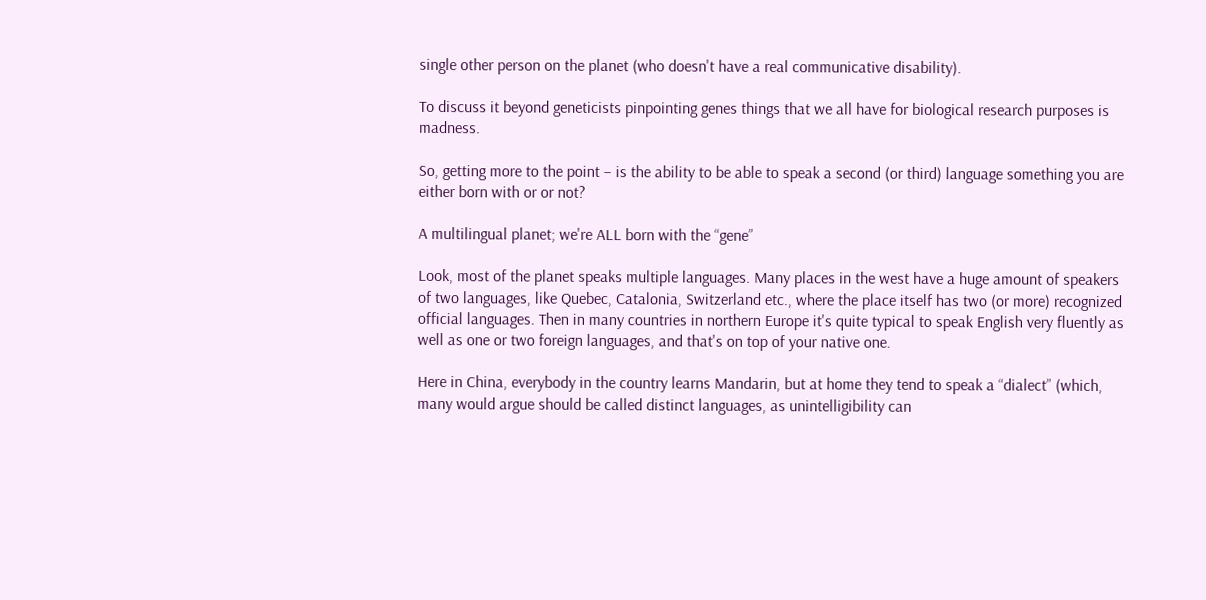single other person on the planet (who doesn't have a real communicative disability).

To discuss it beyond geneticists pinpointing genes things that we all have for biological research purposes is madness.

So, getting more to the point – is the ability to be able to speak a second (or third) language something you are either born with or or not?

A multilingual planet; we're ALL born with the “gene”

Look, most of the planet speaks multiple languages. Many places in the west have a huge amount of speakers of two languages, like Quebec, Catalonia, Switzerland etc., where the place itself has two (or more) recognized official languages. Then in many countries in northern Europe it's quite typical to speak English very fluently as well as one or two foreign languages, and that's on top of your native one.

Here in China, everybody in the country learns Mandarin, but at home they tend to speak a “dialect” (which, many would argue should be called distinct languages, as unintelligibility can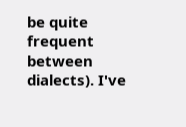be quite frequent between dialects). I've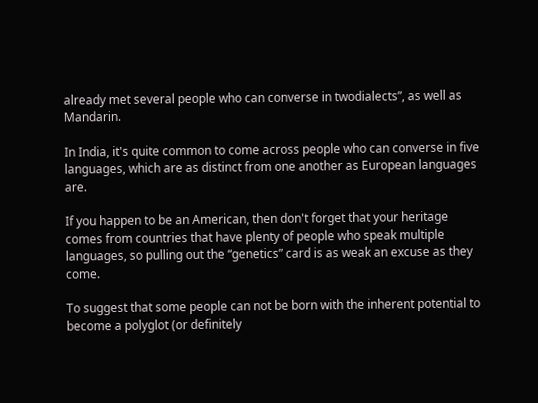already met several people who can converse in twodialects”, as well as Mandarin.

In India, it's quite common to come across people who can converse in five languages, which are as distinct from one another as European languages are.

If you happen to be an American, then don't forget that your heritage comes from countries that have plenty of people who speak multiple languages, so pulling out the “genetics” card is as weak an excuse as they come.

To suggest that some people can not be born with the inherent potential to become a polyglot (or definitely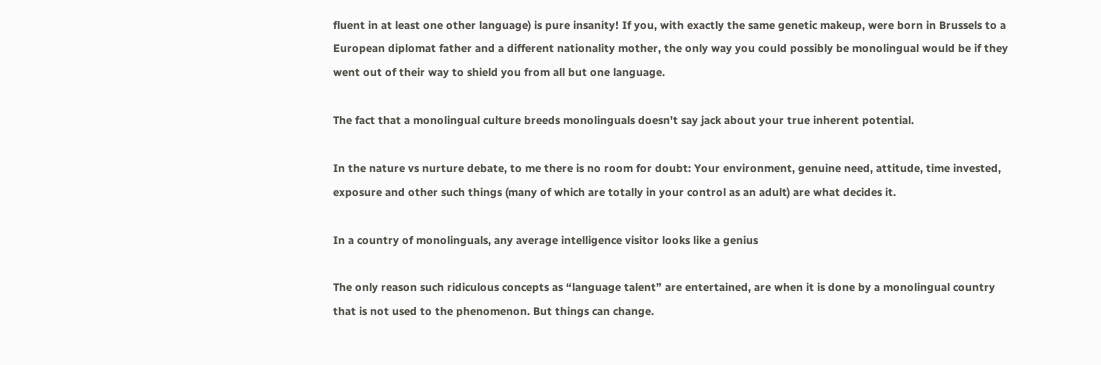fluent in at least one other language) is pure insanity! If you, with exactly the same genetic makeup, were born in Brussels to a European diplomat father and a different nationality mother, the only way you could possibly be monolingual would be if they went out of their way to shield you from all but one language.

The fact that a monolingual culture breeds monolinguals doesn't say jack about your true inherent potential.

In the nature vs nurture debate, to me there is no room for doubt: Your environment, genuine need, attitude, time invested, exposure and other such things (many of which are totally in your control as an adult) are what decides it.

In a country of monolinguals, any average intelligence visitor looks like a genius

The only reason such ridiculous concepts as “language talent” are entertained, are when it is done by a monolingual country that is not used to the phenomenon. But things can change.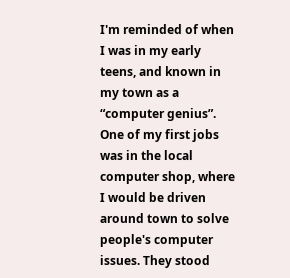I'm reminded of when I was in my early teens, and known in my town as a “computer genius”. One of my first jobs was in the local computer shop, where I would be driven around town to solve people's computer issues. They stood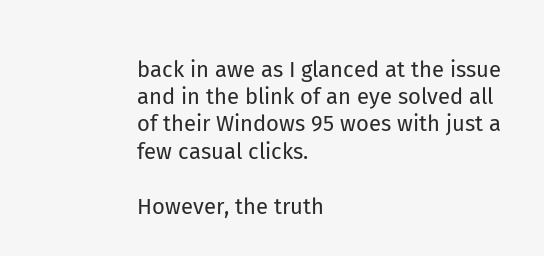back in awe as I glanced at the issue and in the blink of an eye solved all of their Windows 95 woes with just a few casual clicks.

However, the truth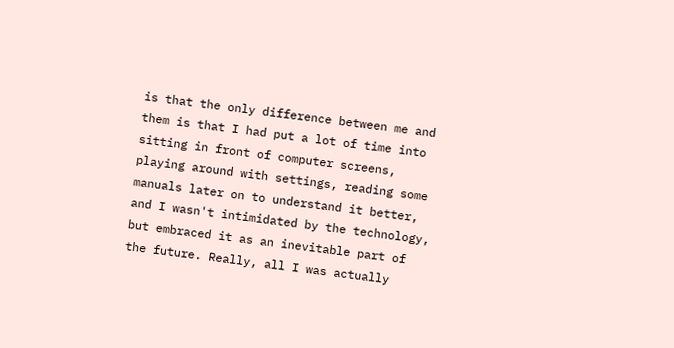is that the only difference between me and them is that I had put a lot of time into sitting in front of computer screens, playing around with settings, reading some manuals later on to understand it better, and I wasn't intimidated by the technology, but embraced it as an inevitable part of the future. Really, all I was actually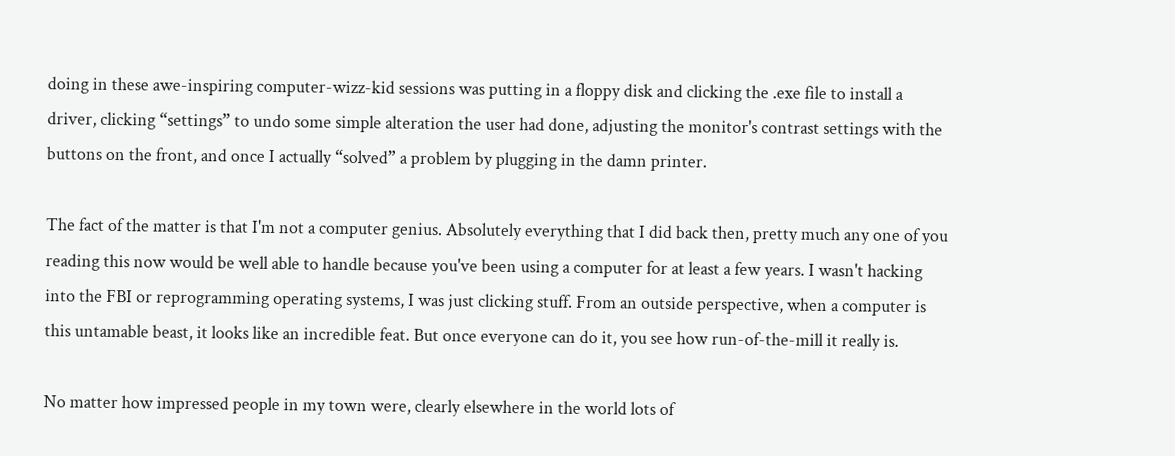doing in these awe-inspiring computer-wizz-kid sessions was putting in a floppy disk and clicking the .exe file to install a driver, clicking “settings” to undo some simple alteration the user had done, adjusting the monitor's contrast settings with the buttons on the front, and once I actually “solved” a problem by plugging in the damn printer.

The fact of the matter is that I'm not a computer genius. Absolutely everything that I did back then, pretty much any one of you reading this now would be well able to handle because you've been using a computer for at least a few years. I wasn't hacking into the FBI or reprogramming operating systems, I was just clicking stuff. From an outside perspective, when a computer is this untamable beast, it looks like an incredible feat. But once everyone can do it, you see how run-of-the-mill it really is.

No matter how impressed people in my town were, clearly elsewhere in the world lots of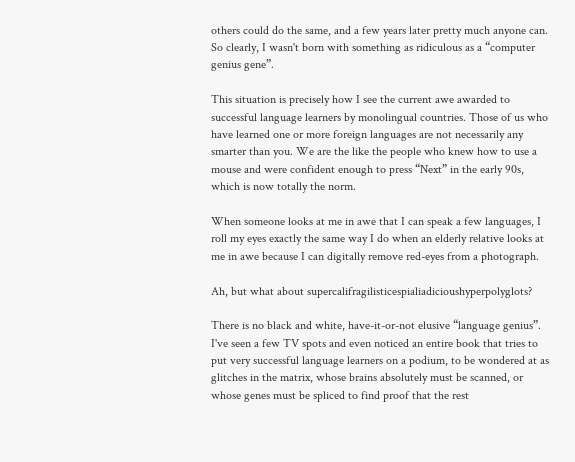others could do the same, and a few years later pretty much anyone can. So clearly, I wasn't born with something as ridiculous as a “computer genius gene”.

This situation is precisely how I see the current awe awarded to successful language learners by monolingual countries. Those of us who have learned one or more foreign languages are not necessarily any smarter than you. We are the like the people who knew how to use a mouse and were confident enough to press “Next” in the early 90s, which is now totally the norm.

When someone looks at me in awe that I can speak a few languages, I roll my eyes exactly the same way I do when an elderly relative looks at me in awe because I can digitally remove red-eyes from a photograph.

Ah, but what about supercalifragilisticespialiadicioushyperpolyglots?

There is no black and white, have-it-or-not elusive “language genius”. I've seen a few TV spots and even noticed an entire book that tries to put very successful language learners on a podium, to be wondered at as glitches in the matrix, whose brains absolutely must be scanned, or whose genes must be spliced to find proof that the rest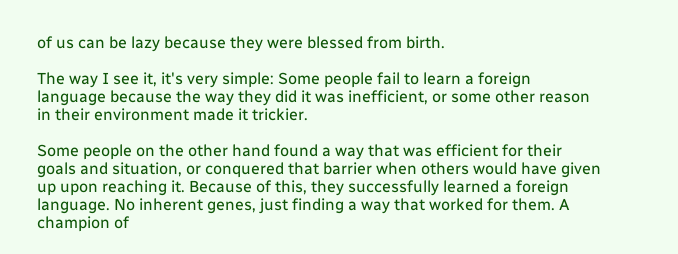of us can be lazy because they were blessed from birth.

The way I see it, it's very simple: Some people fail to learn a foreign language because the way they did it was inefficient, or some other reason in their environment made it trickier.

Some people on the other hand found a way that was efficient for their goals and situation, or conquered that barrier when others would have given up upon reaching it. Because of this, they successfully learned a foreign language. No inherent genes, just finding a way that worked for them. A champion of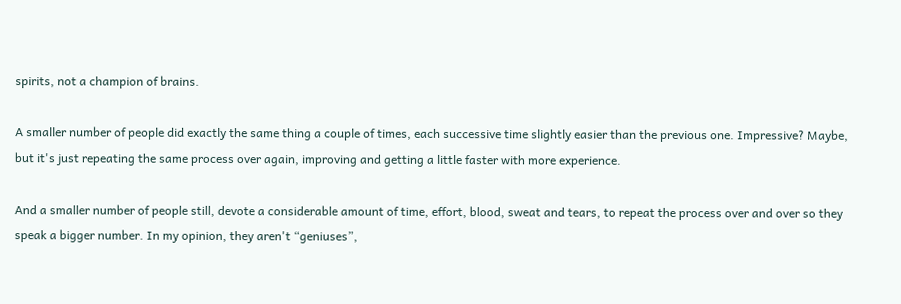spirits, not a champion of brains.

A smaller number of people did exactly the same thing a couple of times, each successive time slightly easier than the previous one. Impressive? Maybe, but it's just repeating the same process over again, improving and getting a little faster with more experience.

And a smaller number of people still, devote a considerable amount of time, effort, blood, sweat and tears, to repeat the process over and over so they speak a bigger number. In my opinion, they aren't “geniuses”,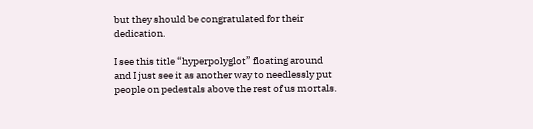but they should be congratulated for their dedication.

I see this title “hyperpolyglot” floating around and I just see it as another way to needlessly put people on pedestals above the rest of us mortals.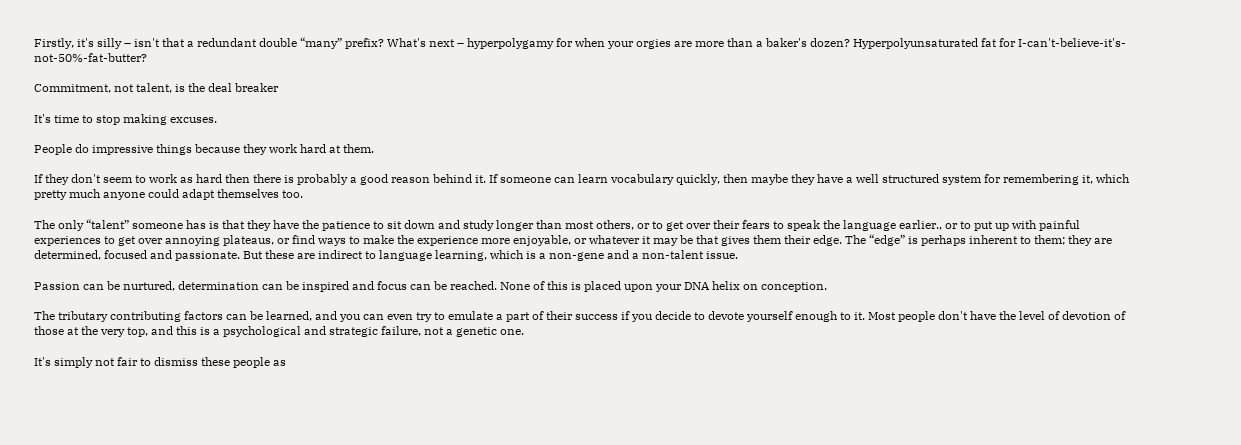Firstly, it's silly – isn't that a redundant double “many” prefix? What's next – hyperpolygamy for when your orgies are more than a baker's dozen? Hyperpolyunsaturated fat for I-can't-believe-it's-not-50%-fat-butter?

Commitment, not talent, is the deal breaker

It's time to stop making excuses.

People do impressive things because they work hard at them.

If they don't seem to work as hard then there is probably a good reason behind it. If someone can learn vocabulary quickly, then maybe they have a well structured system for remembering it, which pretty much anyone could adapt themselves too.

The only “talent” someone has is that they have the patience to sit down and study longer than most others, or to get over their fears to speak the language earlier., or to put up with painful experiences to get over annoying plateaus, or find ways to make the experience more enjoyable, or whatever it may be that gives them their edge. The “edge” is perhaps inherent to them; they are determined, focused and passionate. But these are indirect to language learning, which is a non-gene and a non-talent issue.

Passion can be nurtured, determination can be inspired and focus can be reached. None of this is placed upon your DNA helix on conception.

The tributary contributing factors can be learned, and you can even try to emulate a part of their success if you decide to devote yourself enough to it. Most people don't have the level of devotion of those at the very top, and this is a psychological and strategic failure, not a genetic one.

It's simply not fair to dismiss these people as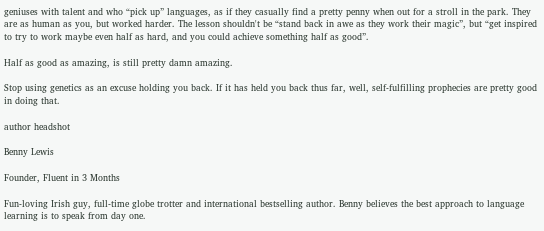geniuses with talent and who “pick up” languages, as if they casually find a pretty penny when out for a stroll in the park. They are as human as you, but worked harder. The lesson shouldn't be “stand back in awe as they work their magic”, but “get inspired to try to work maybe even half as hard, and you could achieve something half as good”.

Half as good as amazing, is still pretty damn amazing.

Stop using genetics as an excuse holding you back. If it has held you back thus far, well, self-fulfilling prophecies are pretty good in doing that.

author headshot

Benny Lewis

Founder, Fluent in 3 Months

Fun-loving Irish guy, full-time globe trotter and international bestselling author. Benny believes the best approach to language learning is to speak from day one.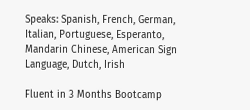Speaks: Spanish, French, German, Italian, Portuguese, Esperanto, Mandarin Chinese, American Sign Language, Dutch, Irish

Fluent in 3 Months Bootcamp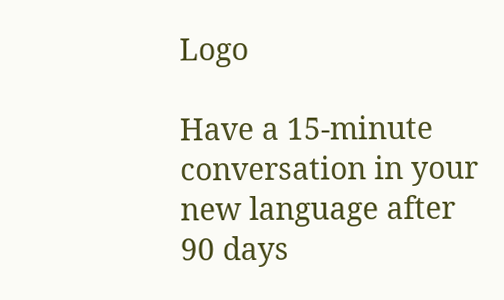Logo

Have a 15-minute conversation in your new language after 90 days